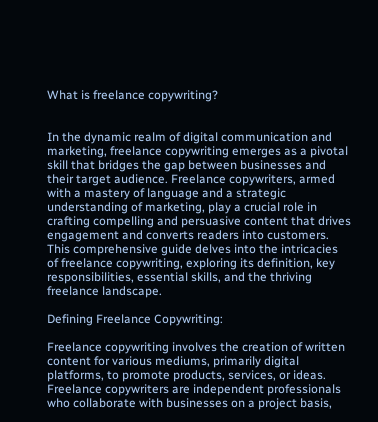What is freelance copywriting?


In the dynamic realm of digital communication and marketing, freelance copywriting emerges as a pivotal skill that bridges the gap between businesses and their target audience. Freelance copywriters, armed with a mastery of language and a strategic understanding of marketing, play a crucial role in crafting compelling and persuasive content that drives engagement and converts readers into customers. This comprehensive guide delves into the intricacies of freelance copywriting, exploring its definition, key responsibilities, essential skills, and the thriving freelance landscape.

Defining Freelance Copywriting:

Freelance copywriting involves the creation of written content for various mediums, primarily digital platforms, to promote products, services, or ideas. Freelance copywriters are independent professionals who collaborate with businesses on a project basis,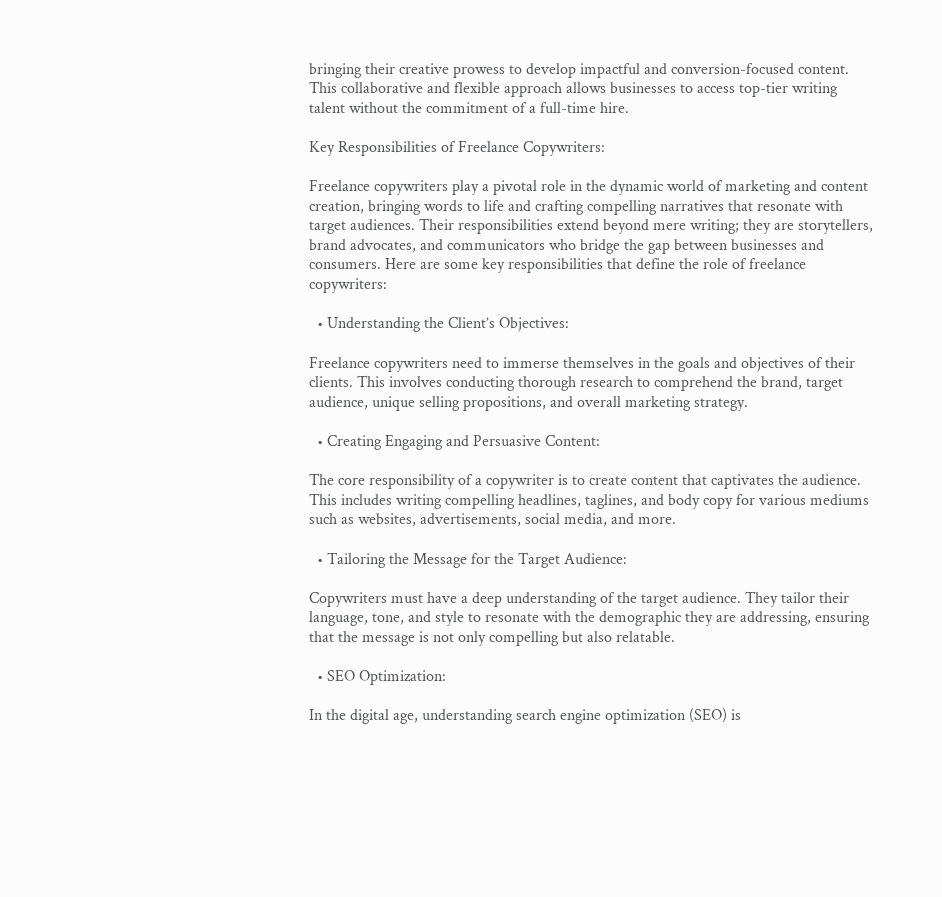bringing their creative prowess to develop impactful and conversion-focused content. This collaborative and flexible approach allows businesses to access top-tier writing talent without the commitment of a full-time hire.

Key Responsibilities of Freelance Copywriters:

Freelance copywriters play a pivotal role in the dynamic world of marketing and content creation, bringing words to life and crafting compelling narratives that resonate with target audiences. Their responsibilities extend beyond mere writing; they are storytellers, brand advocates, and communicators who bridge the gap between businesses and consumers. Here are some key responsibilities that define the role of freelance copywriters:

  • Understanding the Client’s Objectives:

Freelance copywriters need to immerse themselves in the goals and objectives of their clients. This involves conducting thorough research to comprehend the brand, target audience, unique selling propositions, and overall marketing strategy.

  • Creating Engaging and Persuasive Content:

The core responsibility of a copywriter is to create content that captivates the audience. This includes writing compelling headlines, taglines, and body copy for various mediums such as websites, advertisements, social media, and more.

  • Tailoring the Message for the Target Audience:

Copywriters must have a deep understanding of the target audience. They tailor their language, tone, and style to resonate with the demographic they are addressing, ensuring that the message is not only compelling but also relatable.

  • SEO Optimization:

In the digital age, understanding search engine optimization (SEO) is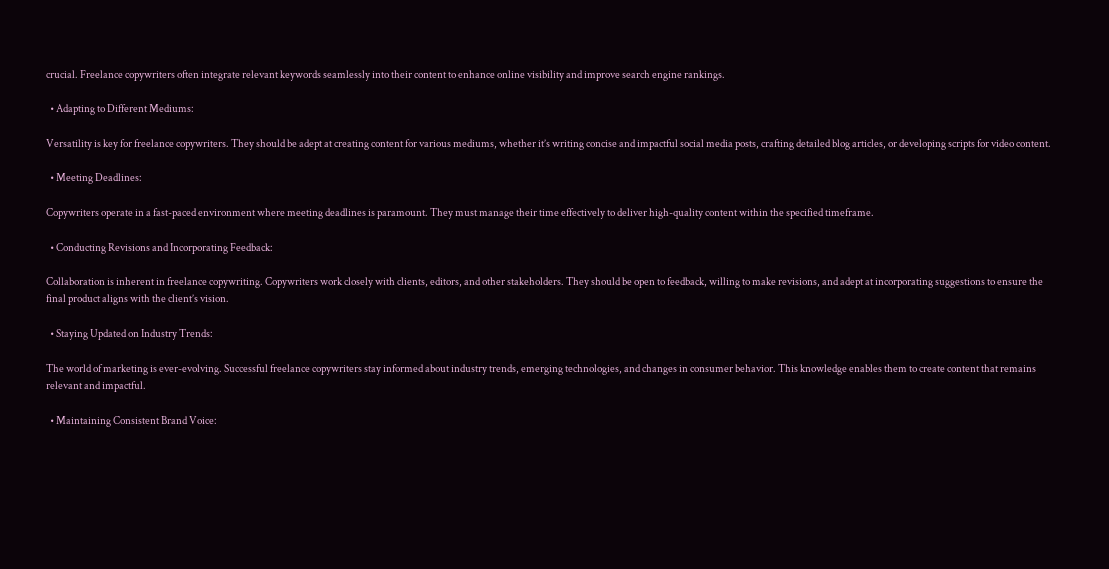crucial. Freelance copywriters often integrate relevant keywords seamlessly into their content to enhance online visibility and improve search engine rankings.

  • Adapting to Different Mediums:

Versatility is key for freelance copywriters. They should be adept at creating content for various mediums, whether it’s writing concise and impactful social media posts, crafting detailed blog articles, or developing scripts for video content.

  • Meeting Deadlines:

Copywriters operate in a fast-paced environment where meeting deadlines is paramount. They must manage their time effectively to deliver high-quality content within the specified timeframe.

  • Conducting Revisions and Incorporating Feedback:

Collaboration is inherent in freelance copywriting. Copywriters work closely with clients, editors, and other stakeholders. They should be open to feedback, willing to make revisions, and adept at incorporating suggestions to ensure the final product aligns with the client’s vision.

  • Staying Updated on Industry Trends:

The world of marketing is ever-evolving. Successful freelance copywriters stay informed about industry trends, emerging technologies, and changes in consumer behavior. This knowledge enables them to create content that remains relevant and impactful.

  • Maintaining Consistent Brand Voice: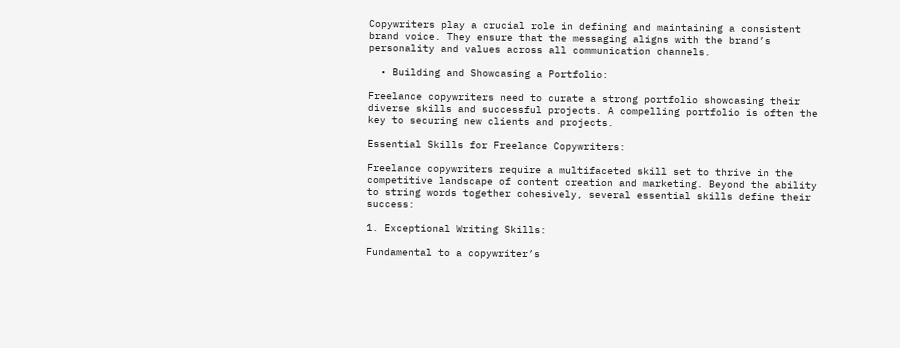Copywriters play a crucial role in defining and maintaining a consistent brand voice. They ensure that the messaging aligns with the brand’s personality and values across all communication channels.

  • Building and Showcasing a Portfolio:

Freelance copywriters need to curate a strong portfolio showcasing their diverse skills and successful projects. A compelling portfolio is often the key to securing new clients and projects.

Essential Skills for Freelance Copywriters:

Freelance copywriters require a multifaceted skill set to thrive in the competitive landscape of content creation and marketing. Beyond the ability to string words together cohesively, several essential skills define their success:

1. Exceptional Writing Skills:

Fundamental to a copywriter’s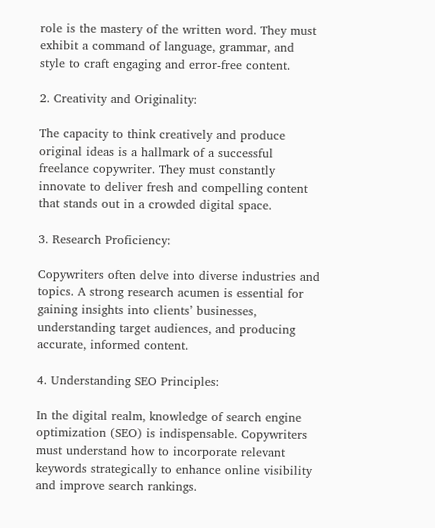role is the mastery of the written word. They must exhibit a command of language, grammar, and style to craft engaging and error-free content.

2. Creativity and Originality:

The capacity to think creatively and produce original ideas is a hallmark of a successful freelance copywriter. They must constantly innovate to deliver fresh and compelling content that stands out in a crowded digital space.

3. Research Proficiency:

Copywriters often delve into diverse industries and topics. A strong research acumen is essential for gaining insights into clients’ businesses, understanding target audiences, and producing accurate, informed content.

4. Understanding SEO Principles:

In the digital realm, knowledge of search engine optimization (SEO) is indispensable. Copywriters must understand how to incorporate relevant keywords strategically to enhance online visibility and improve search rankings.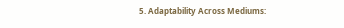5. Adaptability Across Mediums: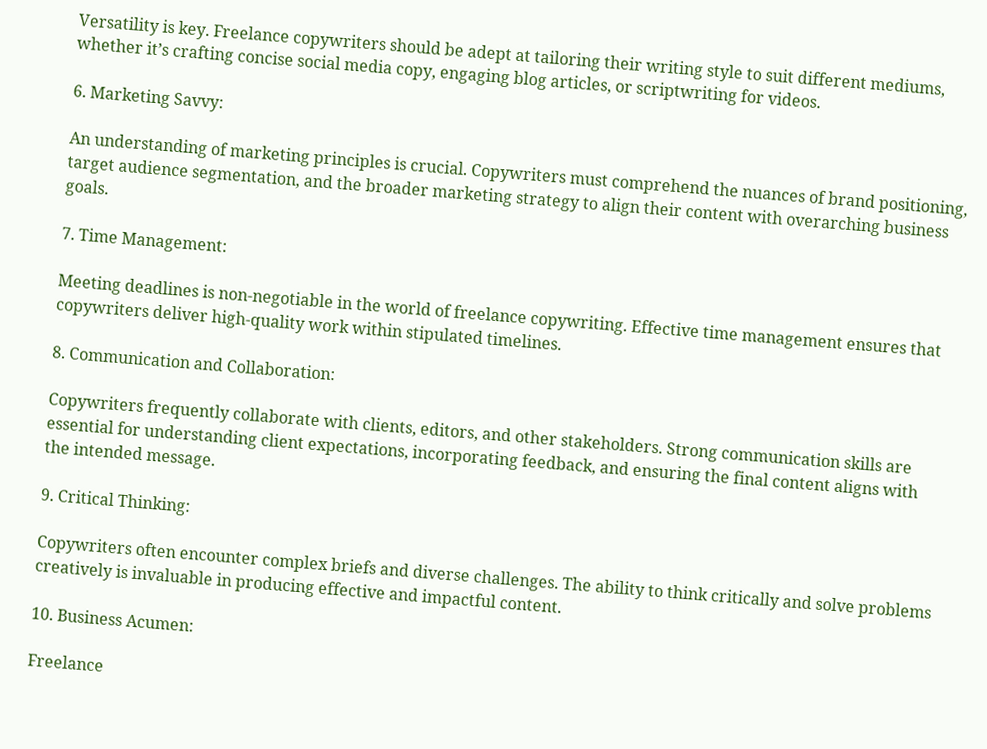Versatility is key. Freelance copywriters should be adept at tailoring their writing style to suit different mediums, whether it’s crafting concise social media copy, engaging blog articles, or scriptwriting for videos.

6. Marketing Savvy:

An understanding of marketing principles is crucial. Copywriters must comprehend the nuances of brand positioning, target audience segmentation, and the broader marketing strategy to align their content with overarching business goals.

7. Time Management:

Meeting deadlines is non-negotiable in the world of freelance copywriting. Effective time management ensures that copywriters deliver high-quality work within stipulated timelines.

8. Communication and Collaboration:

Copywriters frequently collaborate with clients, editors, and other stakeholders. Strong communication skills are essential for understanding client expectations, incorporating feedback, and ensuring the final content aligns with the intended message.

9. Critical Thinking:

Copywriters often encounter complex briefs and diverse challenges. The ability to think critically and solve problems creatively is invaluable in producing effective and impactful content.

10. Business Acumen:

Freelance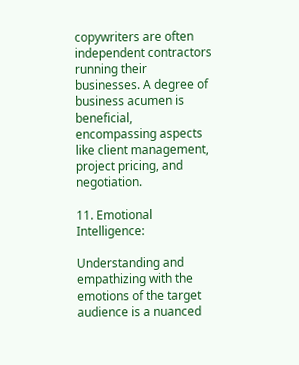copywriters are often independent contractors running their businesses. A degree of business acumen is beneficial, encompassing aspects like client management, project pricing, and negotiation.

11. Emotional Intelligence:

Understanding and empathizing with the emotions of the target audience is a nuanced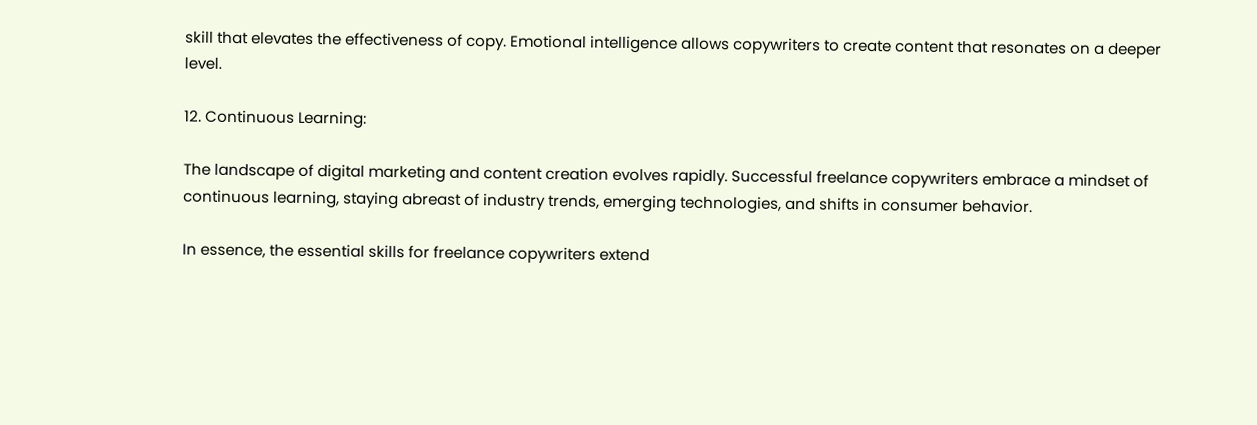skill that elevates the effectiveness of copy. Emotional intelligence allows copywriters to create content that resonates on a deeper level.

12. Continuous Learning:

The landscape of digital marketing and content creation evolves rapidly. Successful freelance copywriters embrace a mindset of continuous learning, staying abreast of industry trends, emerging technologies, and shifts in consumer behavior.

In essence, the essential skills for freelance copywriters extend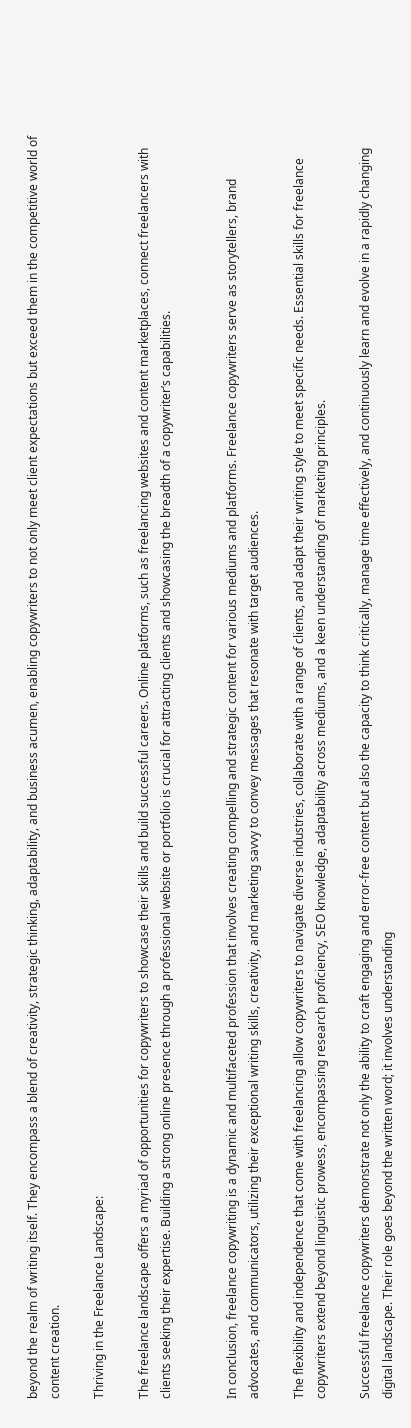beyond the realm of writing itself. They encompass a blend of creativity, strategic thinking, adaptability, and business acumen, enabling copywriters to not only meet client expectations but exceed them in the competitive world of content creation.

Thriving in the Freelance Landscape:

The freelance landscape offers a myriad of opportunities for copywriters to showcase their skills and build successful careers. Online platforms, such as freelancing websites and content marketplaces, connect freelancers with clients seeking their expertise. Building a strong online presence through a professional website or portfolio is crucial for attracting clients and showcasing the breadth of a copywriter’s capabilities.


In conclusion, freelance copywriting is a dynamic and multifaceted profession that involves creating compelling and strategic content for various mediums and platforms. Freelance copywriters serve as storytellers, brand advocates, and communicators, utilizing their exceptional writing skills, creativity, and marketing savvy to convey messages that resonate with target audiences.

The flexibility and independence that come with freelancing allow copywriters to navigate diverse industries, collaborate with a range of clients, and adapt their writing style to meet specific needs. Essential skills for freelance copywriters extend beyond linguistic prowess, encompassing research proficiency, SEO knowledge, adaptability across mediums, and a keen understanding of marketing principles.

Successful freelance copywriters demonstrate not only the ability to craft engaging and error-free content but also the capacity to think critically, manage time effectively, and continuously learn and evolve in a rapidly changing digital landscape. Their role goes beyond the written word; it involves understanding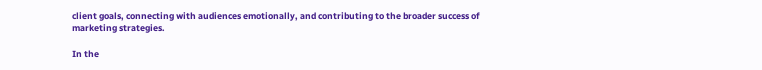client goals, connecting with audiences emotionally, and contributing to the broader success of marketing strategies.

In the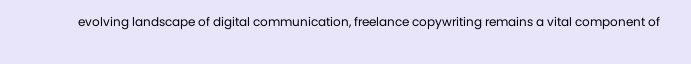evolving landscape of digital communication, freelance copywriting remains a vital component of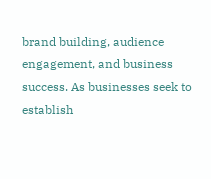brand building, audience engagement, and business success. As businesses seek to establish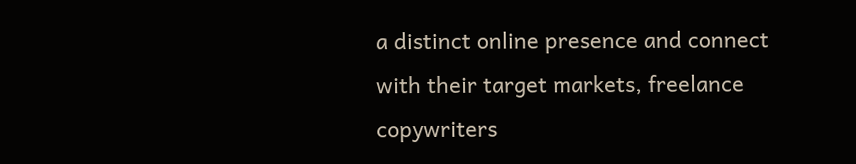a distinct online presence and connect with their target markets, freelance copywriters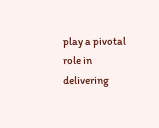play a pivotal role in delivering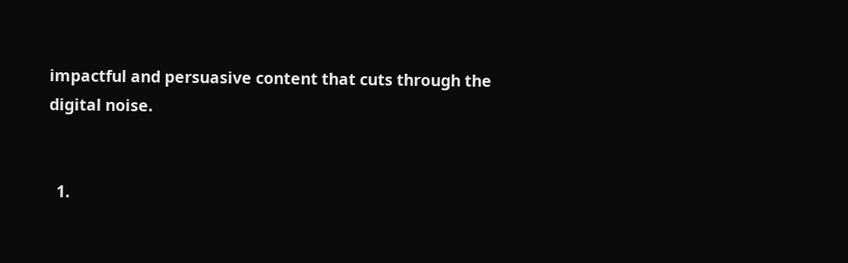impactful and persuasive content that cuts through the digital noise.


  1.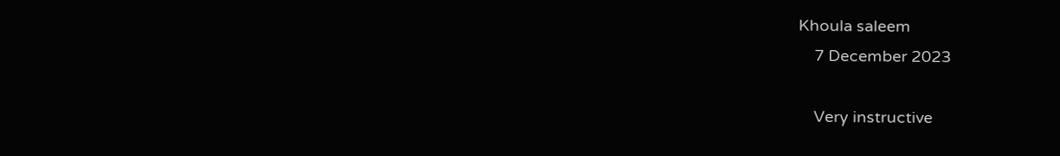Khoula saleem
    7 December 2023

    Very instructive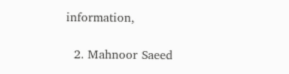information,

  2. Mahnoor Saeed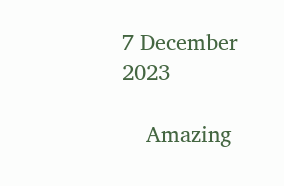7 December 2023

    Amazing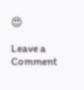😍

Leave a Comment